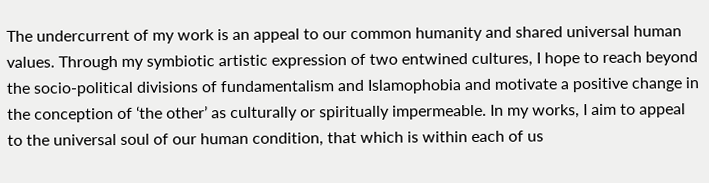The undercurrent of my work is an appeal to our common humanity and shared universal human values. Through my symbiotic artistic expression of two entwined cultures, I hope to reach beyond the socio-political divisions of fundamentalism and Islamophobia and motivate a positive change in the conception of ‘the other’ as culturally or spiritually impermeable. In my works, I aim to appeal to the universal soul of our human condition, that which is within each of us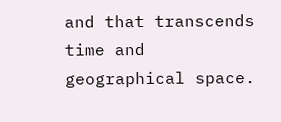and that transcends time and geographical space.